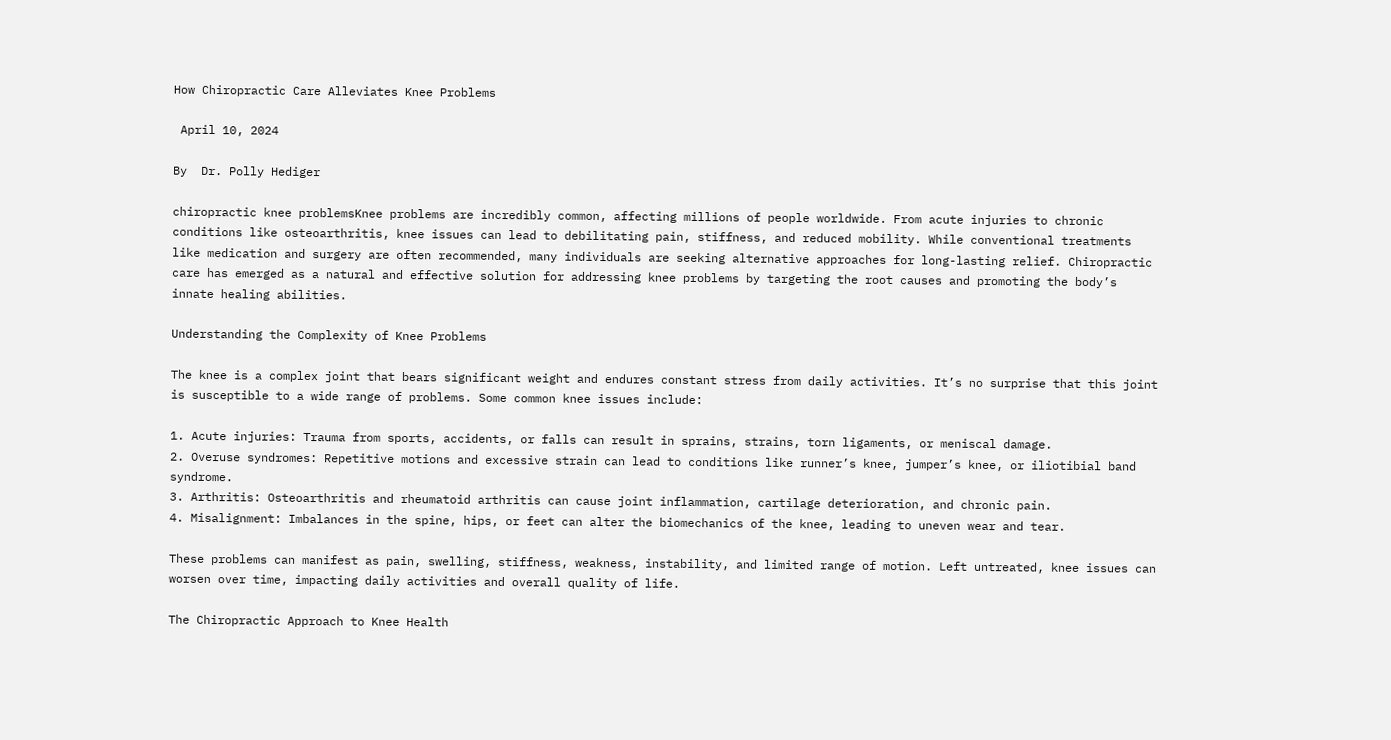How Chiropractic Care Alleviates Knee Problems

 April 10, 2024

By  Dr. Polly Hediger

chiropractic knee problemsKnee problems are incredibly common, affecting millions of people worldwide. From acute injuries to chronic conditions like osteoarthritis, knee issues can lead to debilitating pain, stiffness, and reduced mobility. While conventional treatments like medication and surgery are often recommended, many individuals are seeking alternative approaches for long-lasting relief. Chiropractic care has emerged as a natural and effective solution for addressing knee problems by targeting the root causes and promoting the body’s innate healing abilities.

Understanding the Complexity of Knee Problems

The knee is a complex joint that bears significant weight and endures constant stress from daily activities. It’s no surprise that this joint is susceptible to a wide range of problems. Some common knee issues include:

1. Acute injuries: Trauma from sports, accidents, or falls can result in sprains, strains, torn ligaments, or meniscal damage.
2. Overuse syndromes: Repetitive motions and excessive strain can lead to conditions like runner’s knee, jumper’s knee, or iliotibial band syndrome.
3. Arthritis: Osteoarthritis and rheumatoid arthritis can cause joint inflammation, cartilage deterioration, and chronic pain.
4. Misalignment: Imbalances in the spine, hips, or feet can alter the biomechanics of the knee, leading to uneven wear and tear.

These problems can manifest as pain, swelling, stiffness, weakness, instability, and limited range of motion. Left untreated, knee issues can worsen over time, impacting daily activities and overall quality of life.

The Chiropractic Approach to Knee Health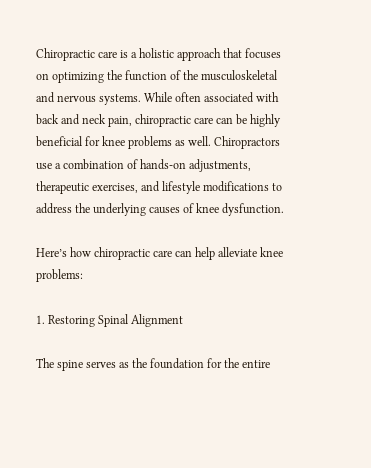Chiropractic care is a holistic approach that focuses on optimizing the function of the musculoskeletal and nervous systems. While often associated with back and neck pain, chiropractic care can be highly beneficial for knee problems as well. Chiropractors use a combination of hands-on adjustments, therapeutic exercises, and lifestyle modifications to address the underlying causes of knee dysfunction.

Here’s how chiropractic care can help alleviate knee problems:

1. Restoring Spinal Alignment

The spine serves as the foundation for the entire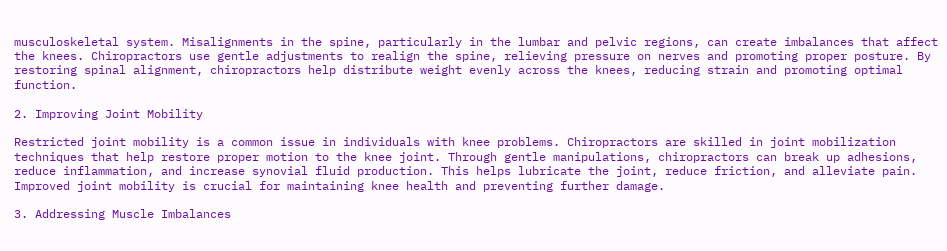musculoskeletal system. Misalignments in the spine, particularly in the lumbar and pelvic regions, can create imbalances that affect the knees. Chiropractors use gentle adjustments to realign the spine, relieving pressure on nerves and promoting proper posture. By restoring spinal alignment, chiropractors help distribute weight evenly across the knees, reducing strain and promoting optimal function.

2. Improving Joint Mobility

Restricted joint mobility is a common issue in individuals with knee problems. Chiropractors are skilled in joint mobilization techniques that help restore proper motion to the knee joint. Through gentle manipulations, chiropractors can break up adhesions, reduce inflammation, and increase synovial fluid production. This helps lubricate the joint, reduce friction, and alleviate pain. Improved joint mobility is crucial for maintaining knee health and preventing further damage.

3. Addressing Muscle Imbalances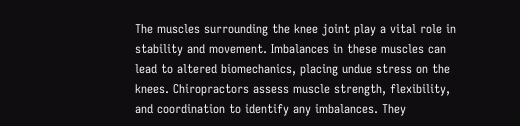The muscles surrounding the knee joint play a vital role in stability and movement. Imbalances in these muscles can lead to altered biomechanics, placing undue stress on the knees. Chiropractors assess muscle strength, flexibility, and coordination to identify any imbalances. They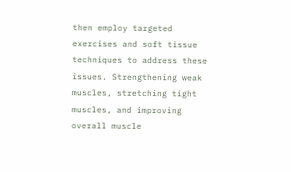then employ targeted exercises and soft tissue techniques to address these issues. Strengthening weak muscles, stretching tight muscles, and improving overall muscle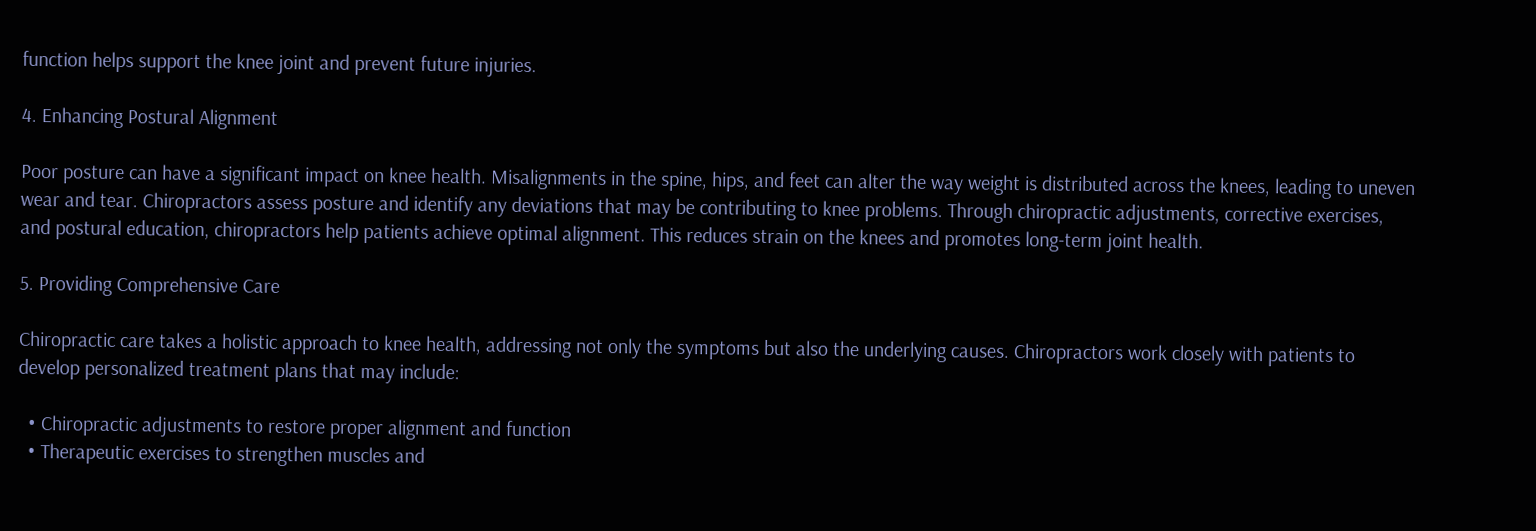function helps support the knee joint and prevent future injuries.

4. Enhancing Postural Alignment

Poor posture can have a significant impact on knee health. Misalignments in the spine, hips, and feet can alter the way weight is distributed across the knees, leading to uneven wear and tear. Chiropractors assess posture and identify any deviations that may be contributing to knee problems. Through chiropractic adjustments, corrective exercises, and postural education, chiropractors help patients achieve optimal alignment. This reduces strain on the knees and promotes long-term joint health.

5. Providing Comprehensive Care

Chiropractic care takes a holistic approach to knee health, addressing not only the symptoms but also the underlying causes. Chiropractors work closely with patients to develop personalized treatment plans that may include:

  • Chiropractic adjustments to restore proper alignment and function
  • Therapeutic exercises to strengthen muscles and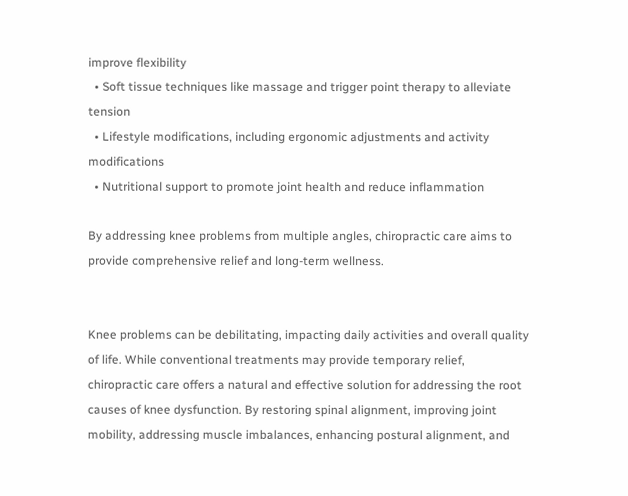improve flexibility
  • Soft tissue techniques like massage and trigger point therapy to alleviate tension
  • Lifestyle modifications, including ergonomic adjustments and activity modifications
  • Nutritional support to promote joint health and reduce inflammation

By addressing knee problems from multiple angles, chiropractic care aims to provide comprehensive relief and long-term wellness.


Knee problems can be debilitating, impacting daily activities and overall quality of life. While conventional treatments may provide temporary relief, chiropractic care offers a natural and effective solution for addressing the root causes of knee dysfunction. By restoring spinal alignment, improving joint mobility, addressing muscle imbalances, enhancing postural alignment, and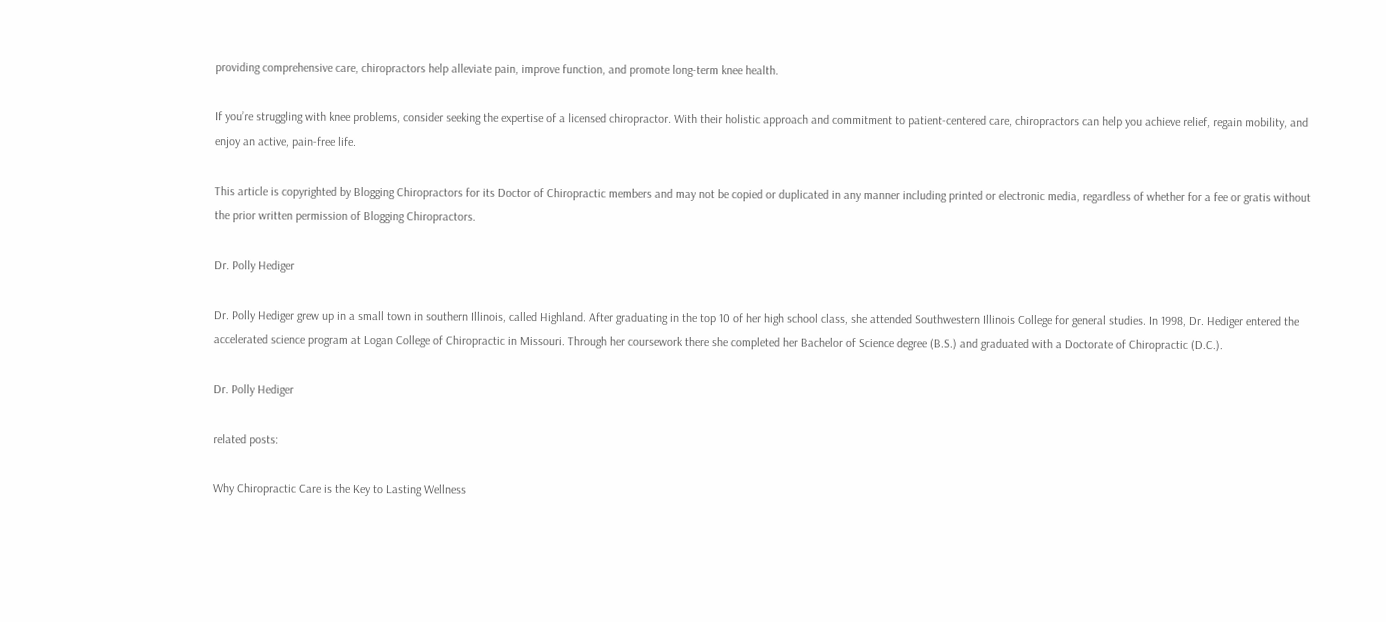providing comprehensive care, chiropractors help alleviate pain, improve function, and promote long-term knee health.

If you’re struggling with knee problems, consider seeking the expertise of a licensed chiropractor. With their holistic approach and commitment to patient-centered care, chiropractors can help you achieve relief, regain mobility, and enjoy an active, pain-free life.

This article is copyrighted by Blogging Chiropractors for its Doctor of Chiropractic members and may not be copied or duplicated in any manner including printed or electronic media, regardless of whether for a fee or gratis without the prior written permission of Blogging Chiropractors.

Dr. Polly Hediger

Dr. Polly Hediger grew up in a small town in southern Illinois, called Highland. After graduating in the top 10 of her high school class, she attended Southwestern Illinois College for general studies. In 1998, Dr. Hediger entered the accelerated science program at Logan College of Chiropractic in Missouri. Through her coursework there she completed her Bachelor of Science degree (B.S.) and graduated with a Doctorate of Chiropractic (D.C.).

Dr. Polly Hediger

related posts:

Why Chiropractic Care is the Key to Lasting Wellness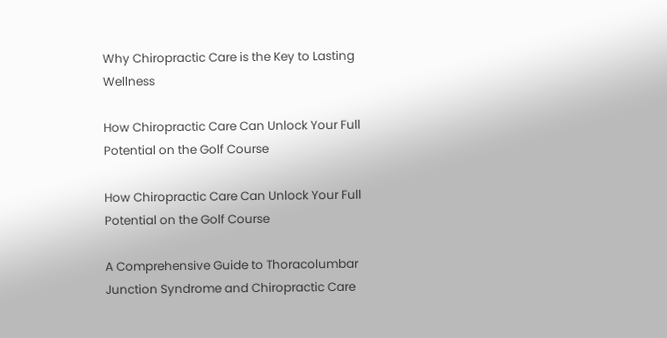Why Chiropractic Care is the Key to Lasting Wellness

How Chiropractic Care Can Unlock Your Full Potential on the Golf Course

How Chiropractic Care Can Unlock Your Full Potential on the Golf Course

A Comprehensive Guide to Thoracolumbar Junction Syndrome and Chiropractic Care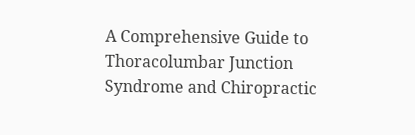A Comprehensive Guide to Thoracolumbar Junction Syndrome and Chiropractic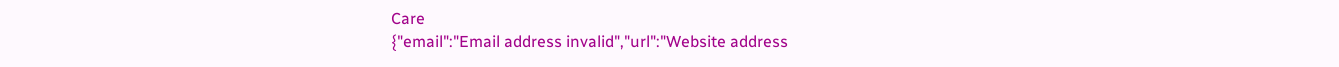Care
{"email":"Email address invalid","url":"Website address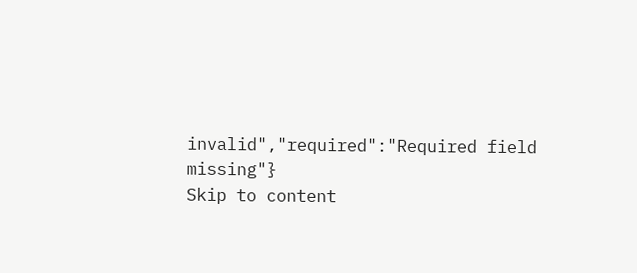invalid","required":"Required field missing"}
Skip to content